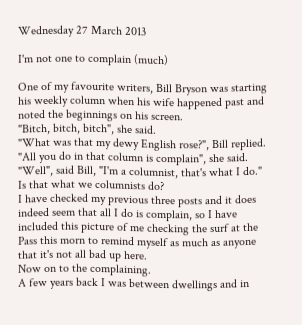Wednesday 27 March 2013

I'm not one to complain (much)

One of my favourite writers, Bill Bryson was starting his weekly column when his wife happened past and noted the beginnings on his screen.
"Bitch, bitch, bitch", she said.
"What was that my dewy English rose?", Bill replied.
"All you do in that column is complain", she said.
"Well", said Bill, "I'm a columnist, that's what I do."
Is that what we columnists do?
I have checked my previous three posts and it does indeed seem that all I do is complain, so I have included this picture of me checking the surf at the Pass this morn to remind myself as much as anyone that it's not all bad up here.
Now on to the complaining.
A few years back I was between dwellings and in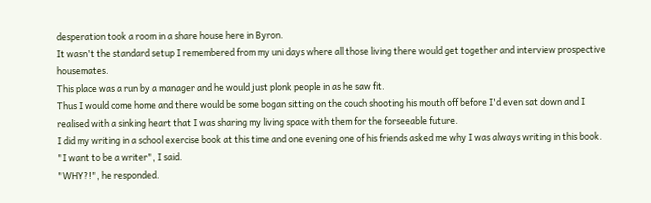desperation took a room in a share house here in Byron.
It wasn't the standard setup I remembered from my uni days where all those living there would get together and interview prospective housemates.
This place was a run by a manager and he would just plonk people in as he saw fit.
Thus I would come home and there would be some bogan sitting on the couch shooting his mouth off before I'd even sat down and I realised with a sinking heart that I was sharing my living space with them for the forseeable future.
I did my writing in a school exercise book at this time and one evening one of his friends asked me why I was always writing in this book.
"I want to be a writer", I said.
"WHY?!", he responded.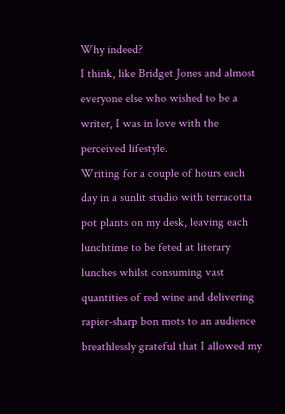Why indeed?
I think, like Bridget Jones and almost everyone else who wished to be a writer, I was in love with the perceived lifestyle.
Writing for a couple of hours each day in a sunlit studio with terracotta pot plants on my desk, leaving each lunchtime to be feted at literary lunches whilst consuming vast quantities of red wine and delivering rapier-sharp bon mots to an audience breathlessly grateful that I allowed my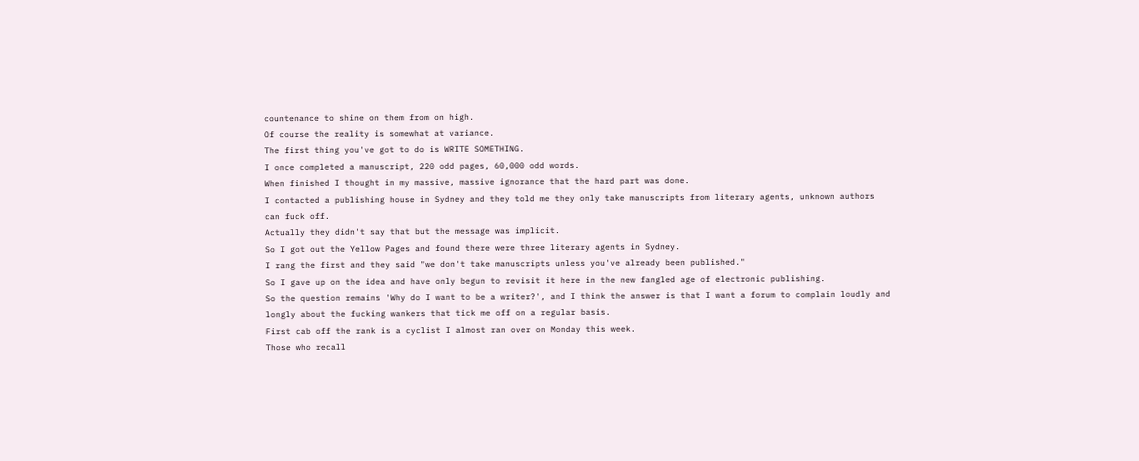countenance to shine on them from on high.
Of course the reality is somewhat at variance.
The first thing you've got to do is WRITE SOMETHING.
I once completed a manuscript, 220 odd pages, 60,000 odd words.
When finished I thought in my massive, massive ignorance that the hard part was done.
I contacted a publishing house in Sydney and they told me they only take manuscripts from literary agents, unknown authors can fuck off.
Actually they didn't say that but the message was implicit.
So I got out the Yellow Pages and found there were three literary agents in Sydney.
I rang the first and they said "we don't take manuscripts unless you've already been published."
So I gave up on the idea and have only begun to revisit it here in the new fangled age of electronic publishing.
So the question remains 'Why do I want to be a writer?', and I think the answer is that I want a forum to complain loudly and longly about the fucking wankers that tick me off on a regular basis.
First cab off the rank is a cyclist I almost ran over on Monday this week.
Those who recall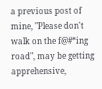a previous post of mine, "Please don't walk on the f@#*ing road", may be getting apprehensive,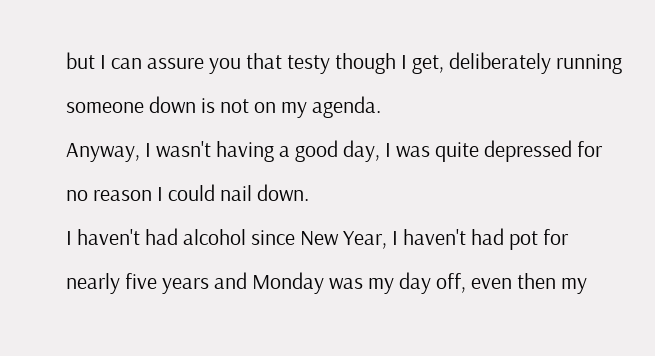but I can assure you that testy though I get, deliberately running someone down is not on my agenda.
Anyway, I wasn't having a good day, I was quite depressed for no reason I could nail down.
I haven't had alcohol since New Year, I haven't had pot for nearly five years and Monday was my day off, even then my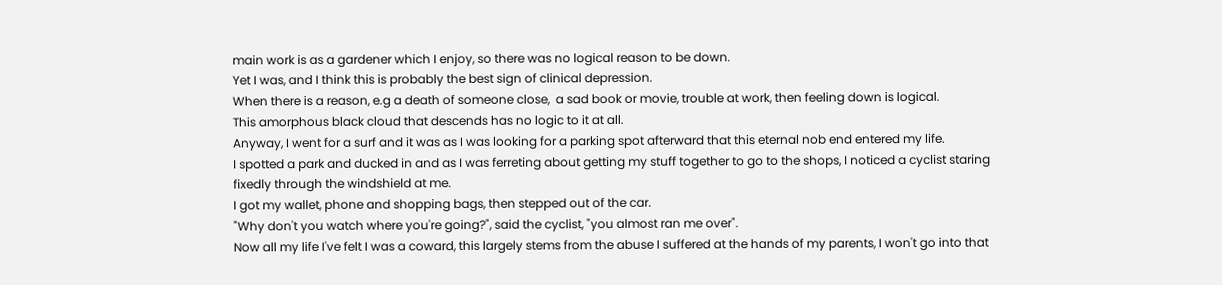main work is as a gardener which I enjoy, so there was no logical reason to be down.
Yet I was, and I think this is probably the best sign of clinical depression.
When there is a reason, e.g a death of someone close,  a sad book or movie, trouble at work, then feeling down is logical.
This amorphous black cloud that descends has no logic to it at all.
Anyway, I went for a surf and it was as I was looking for a parking spot afterward that this eternal nob end entered my life.
I spotted a park and ducked in and as I was ferreting about getting my stuff together to go to the shops, I noticed a cyclist staring fixedly through the windshield at me.
I got my wallet, phone and shopping bags, then stepped out of the car.
"Why don't you watch where you're going?", said the cyclist, "you almost ran me over".
Now all my life I've felt I was a coward, this largely stems from the abuse I suffered at the hands of my parents, I won't go into that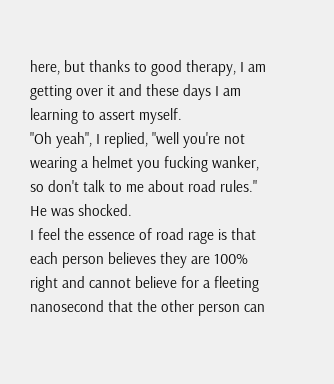here, but thanks to good therapy, I am getting over it and these days I am learning to assert myself.
"Oh yeah", I replied, "well you're not wearing a helmet you fucking wanker, so don't talk to me about road rules."
He was shocked.
I feel the essence of road rage is that each person believes they are 100% right and cannot believe for a fleeting nanosecond that the other person can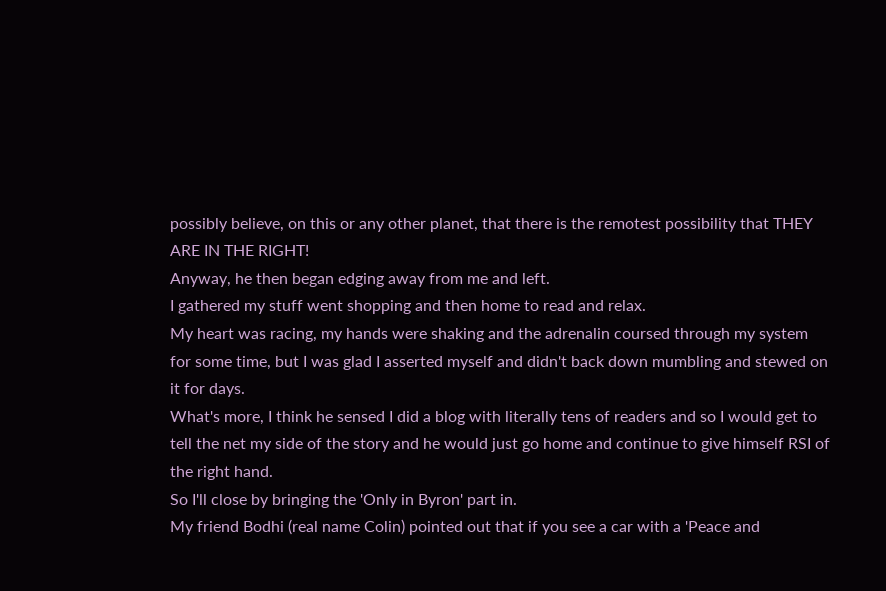possibly believe, on this or any other planet, that there is the remotest possibility that THEY ARE IN THE RIGHT!
Anyway, he then began edging away from me and left.
I gathered my stuff went shopping and then home to read and relax.
My heart was racing, my hands were shaking and the adrenalin coursed through my system for some time, but I was glad I asserted myself and didn't back down mumbling and stewed on it for days.
What's more, I think he sensed I did a blog with literally tens of readers and so I would get to tell the net my side of the story and he would just go home and continue to give himself RSI of the right hand.
So I'll close by bringing the 'Only in Byron' part in.
My friend Bodhi (real name Colin) pointed out that if you see a car with a 'Peace and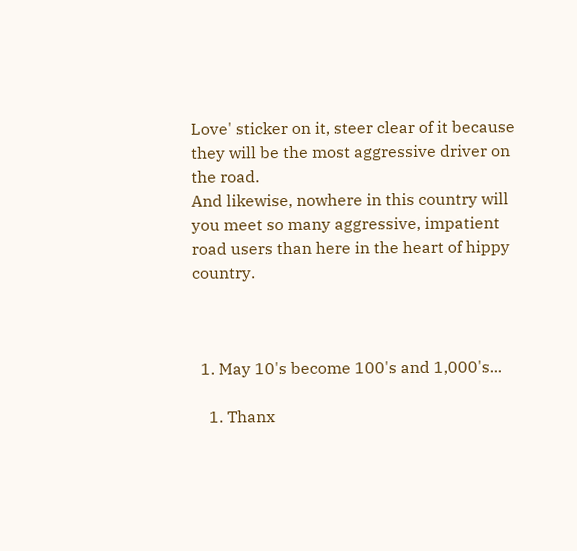Love' sticker on it, steer clear of it because they will be the most aggressive driver on the road.
And likewise, nowhere in this country will you meet so many aggressive, impatient road users than here in the heart of hippy country.



  1. May 10's become 100's and 1,000's...

    1. Thanx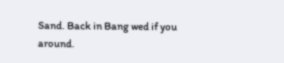Sand. Back in Bang wed if you around.